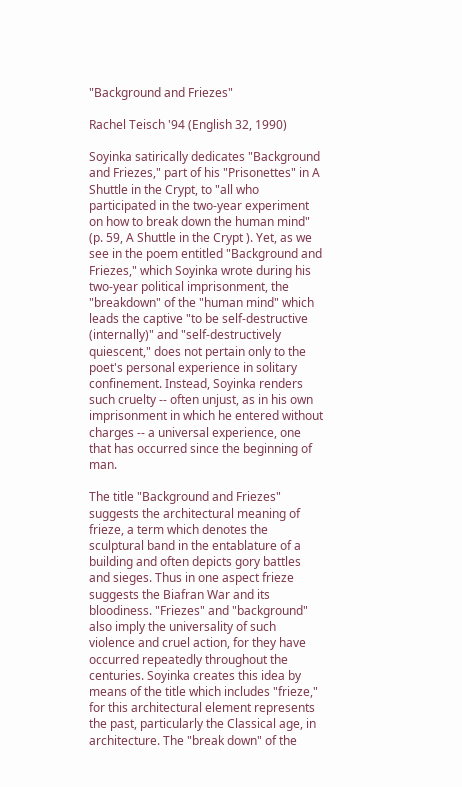"Background and Friezes"

Rachel Teisch '94 (English 32, 1990)

Soyinka satirically dedicates "Background and Friezes," part of his "Prisonettes" in A Shuttle in the Crypt, to "all who participated in the two-year experiment on how to break down the human mind" (p. 59, A Shuttle in the Crypt ). Yet, as we see in the poem entitled "Background and Friezes," which Soyinka wrote during his two-year political imprisonment, the "breakdown" of the "human mind" which leads the captive "to be self-destructive (internally)" and "self-destructively quiescent," does not pertain only to the poet's personal experience in solitary confinement. Instead, Soyinka renders such cruelty -- often unjust, as in his own imprisonment in which he entered without charges -- a universal experience, one that has occurred since the beginning of man.

The title "Background and Friezes" suggests the architectural meaning of frieze, a term which denotes the sculptural band in the entablature of a building and often depicts gory battles and sieges. Thus in one aspect frieze suggests the Biafran War and its bloodiness. "Friezes" and "background" also imply the universality of such violence and cruel action, for they have occurred repeatedly throughout the centuries. Soyinka creates this idea by means of the title which includes "frieze," for this architectural element represents the past, particularly the Classical age, in architecture. The "break down" of the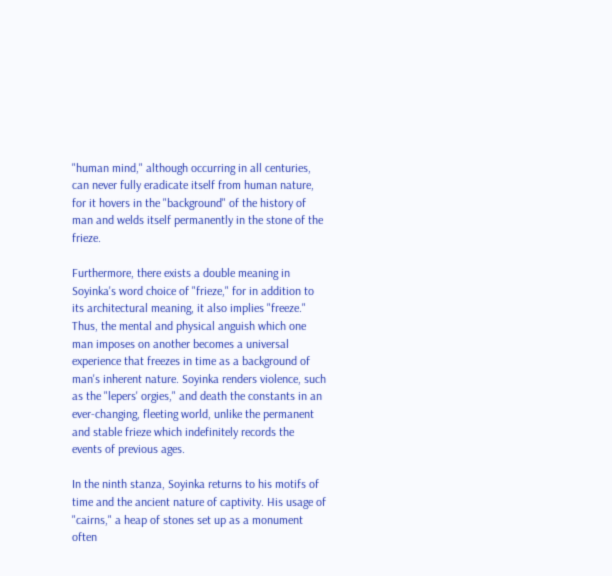"human mind," although occurring in all centuries, can never fully eradicate itself from human nature, for it hovers in the "background" of the history of man and welds itself permanently in the stone of the frieze.

Furthermore, there exists a double meaning in Soyinka's word choice of "frieze," for in addition to its architectural meaning, it also implies "freeze." Thus, the mental and physical anguish which one man imposes on another becomes a universal experience that freezes in time as a background of man's inherent nature. Soyinka renders violence, such as the "lepers' orgies," and death the constants in an ever-changing, fleeting world, unlike the permanent and stable frieze which indefinitely records the events of previous ages.

In the ninth stanza, Soyinka returns to his motifs of time and the ancient nature of captivity. His usage of "cairns," a heap of stones set up as a monument often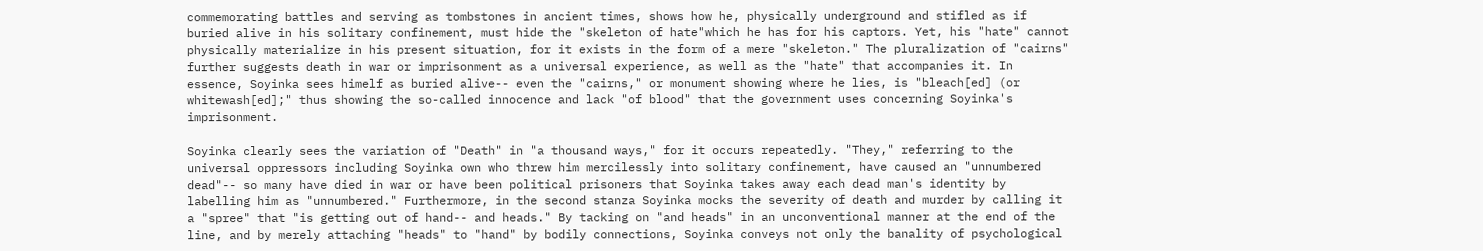commemorating battles and serving as tombstones in ancient times, shows how he, physically underground and stifled as if buried alive in his solitary confinement, must hide the "skeleton of hate"which he has for his captors. Yet, his "hate" cannot physically materialize in his present situation, for it exists in the form of a mere "skeleton." The pluralization of "cairns" further suggests death in war or imprisonment as a universal experience, as well as the "hate" that accompanies it. In essence, Soyinka sees himelf as buried alive-- even the "cairns," or monument showing where he lies, is "bleach[ed] (or whitewash[ed];" thus showing the so-called innocence and lack "of blood" that the government uses concerning Soyinka's imprisonment.

Soyinka clearly sees the variation of "Death" in "a thousand ways," for it occurs repeatedly. "They," referring to the universal oppressors including Soyinka own who threw him mercilessly into solitary confinement, have caused an "unnumbered dead"-- so many have died in war or have been political prisoners that Soyinka takes away each dead man's identity by labelling him as "unnumbered." Furthermore, in the second stanza Soyinka mocks the severity of death and murder by calling it a "spree" that "is getting out of hand-- and heads." By tacking on "and heads" in an unconventional manner at the end of the line, and by merely attaching "heads" to "hand" by bodily connections, Soyinka conveys not only the banality of psychological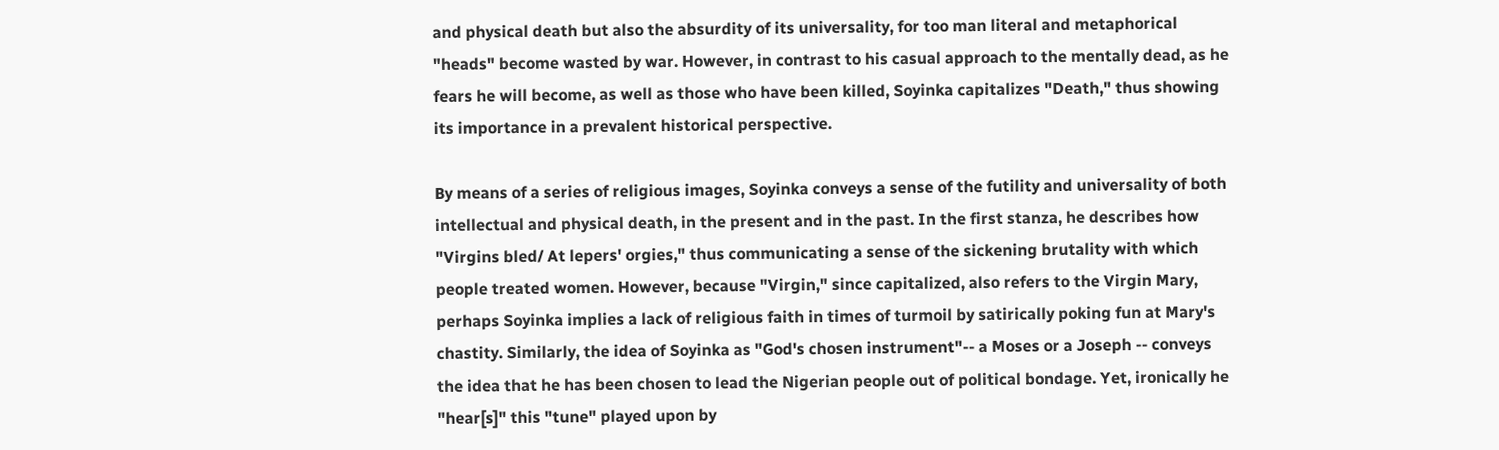and physical death but also the absurdity of its universality, for too man literal and metaphorical "heads" become wasted by war. However, in contrast to his casual approach to the mentally dead, as he fears he will become, as well as those who have been killed, Soyinka capitalizes "Death," thus showing its importance in a prevalent historical perspective.

By means of a series of religious images, Soyinka conveys a sense of the futility and universality of both intellectual and physical death, in the present and in the past. In the first stanza, he describes how "Virgins bled/ At lepers' orgies," thus communicating a sense of the sickening brutality with which people treated women. However, because "Virgin," since capitalized, also refers to the Virgin Mary, perhaps Soyinka implies a lack of religious faith in times of turmoil by satirically poking fun at Mary's chastity. Similarly, the idea of Soyinka as "God's chosen instrument"-- a Moses or a Joseph -- conveys the idea that he has been chosen to lead the Nigerian people out of political bondage. Yet, ironically he "hear[s]" this "tune" played upon by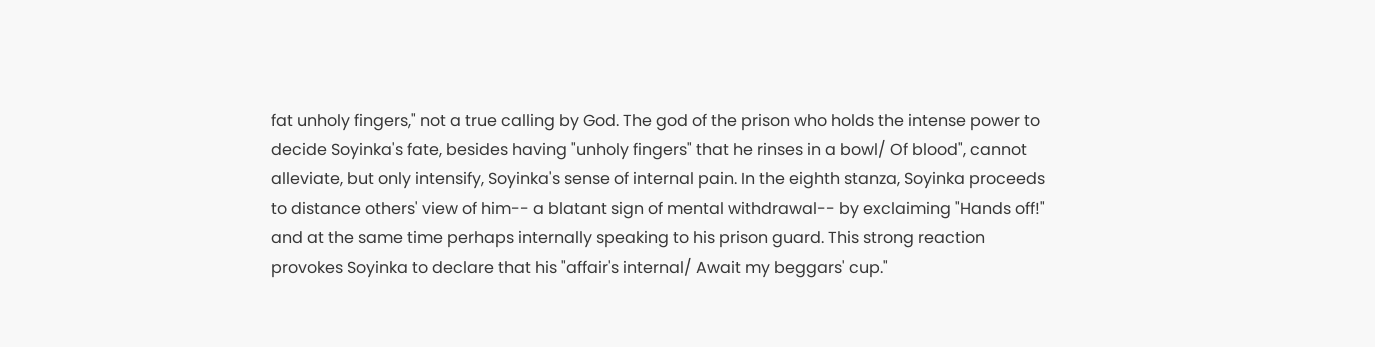fat unholy fingers," not a true calling by God. The god of the prison who holds the intense power to decide Soyinka's fate, besides having "unholy fingers" that he rinses in a bowl/ Of blood", cannot alleviate, but only intensify, Soyinka's sense of internal pain. In the eighth stanza, Soyinka proceeds to distance others' view of him-- a blatant sign of mental withdrawal-- by exclaiming "Hands off!" and at the same time perhaps internally speaking to his prison guard. This strong reaction provokes Soyinka to declare that his "affair's internal/ Await my beggars' cup."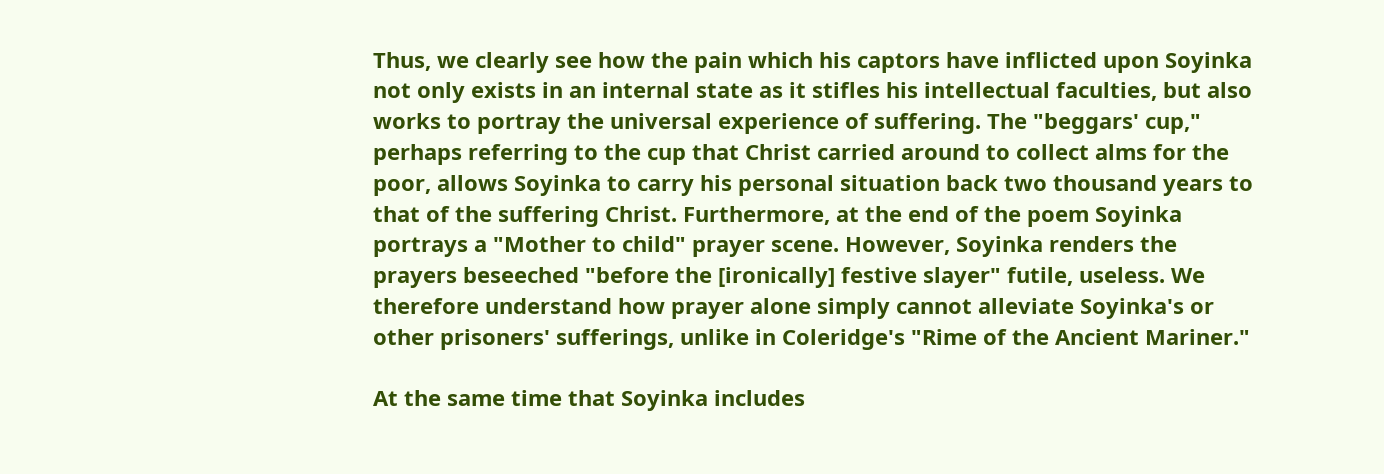Thus, we clearly see how the pain which his captors have inflicted upon Soyinka not only exists in an internal state as it stifles his intellectual faculties, but also works to portray the universal experience of suffering. The "beggars' cup," perhaps referring to the cup that Christ carried around to collect alms for the poor, allows Soyinka to carry his personal situation back two thousand years to that of the suffering Christ. Furthermore, at the end of the poem Soyinka portrays a "Mother to child" prayer scene. However, Soyinka renders the prayers beseeched "before the [ironically] festive slayer" futile, useless. We therefore understand how prayer alone simply cannot alleviate Soyinka's or other prisoners' sufferings, unlike in Coleridge's "Rime of the Ancient Mariner."

At the same time that Soyinka includes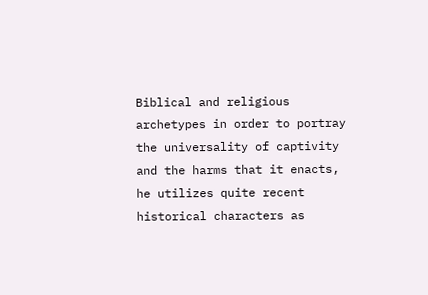Biblical and religious archetypes in order to portray the universality of captivity and the harms that it enacts, he utilizes quite recent historical characters as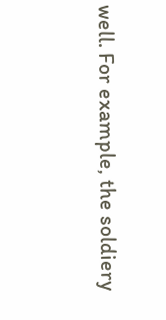well. For example, the soldiery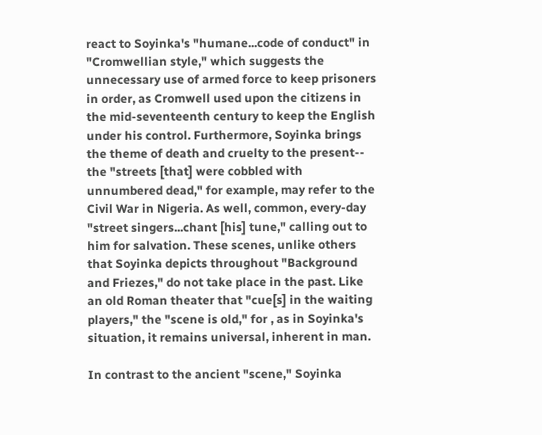react to Soyinka's "humane...code of conduct" in "Cromwellian style," which suggests the unnecessary use of armed force to keep prisoners in order, as Cromwell used upon the citizens in the mid-seventeenth century to keep the English under his control. Furthermore, Soyinka brings the theme of death and cruelty to the present-- the "streets [that] were cobbled with unnumbered dead," for example, may refer to the Civil War in Nigeria. As well, common, every-day "street singers...chant [his] tune," calling out to him for salvation. These scenes, unlike others that Soyinka depicts throughout "Background and Friezes," do not take place in the past. Like an old Roman theater that "cue[s] in the waiting players," the "scene is old," for , as in Soyinka's situation, it remains universal, inherent in man.

In contrast to the ancient "scene," Soyinka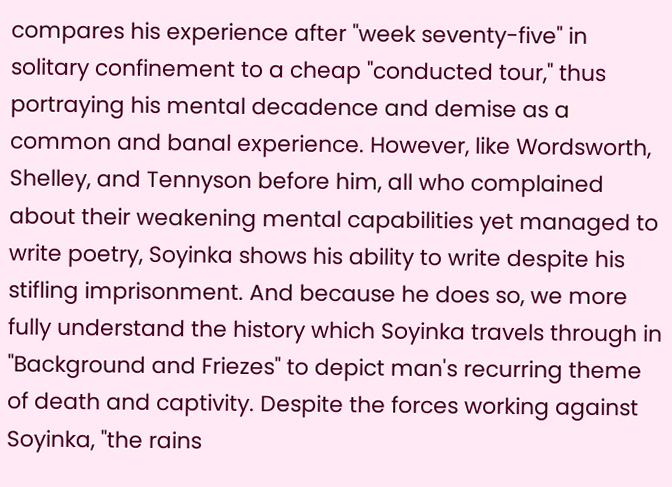compares his experience after "week seventy-five" in solitary confinement to a cheap "conducted tour," thus portraying his mental decadence and demise as a common and banal experience. However, like Wordsworth, Shelley, and Tennyson before him, all who complained about their weakening mental capabilities yet managed to write poetry, Soyinka shows his ability to write despite his stifling imprisonment. And because he does so, we more fully understand the history which Soyinka travels through in "Background and Friezes" to depict man's recurring theme of death and captivity. Despite the forces working against Soyinka, "the rains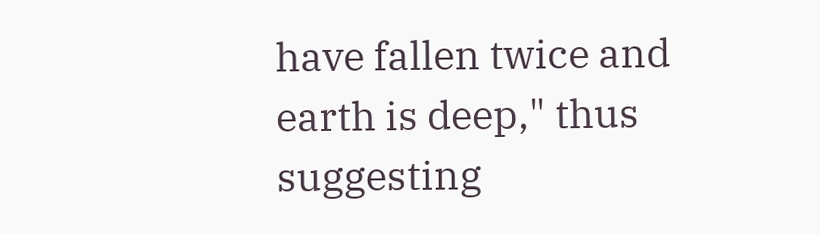have fallen twice and earth is deep," thus suggesting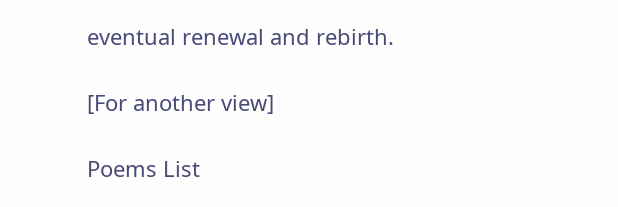eventual renewal and rebirth.

[For another view]

Poems List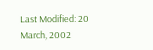Last Modified: 20 March, 2002